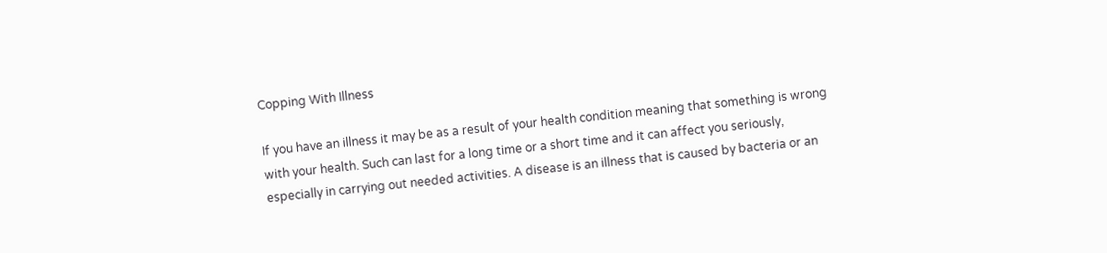Copping With Illness

If you have an illness it may be as a result of your health condition meaning that something is wrong with your health. Such can last for a long time or a short time and it can affect you seriously, especially in carrying out needed activities. A disease is an illness that is caused by bacteria or an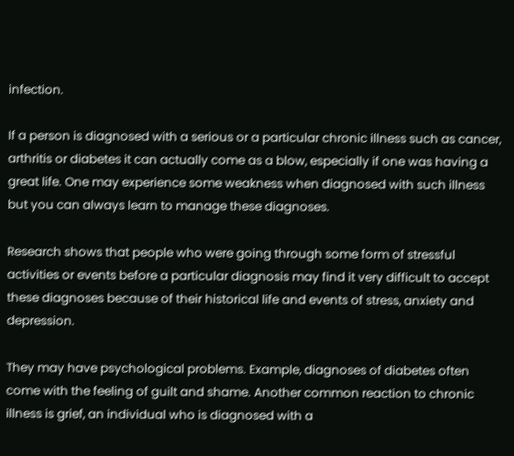infection.

If a person is diagnosed with a serious or a particular chronic illness such as cancer, arthritis or diabetes it can actually come as a blow, especially if one was having a great life. One may experience some weakness when diagnosed with such illness but you can always learn to manage these diagnoses.

Research shows that people who were going through some form of stressful activities or events before a particular diagnosis may find it very difficult to accept these diagnoses because of their historical life and events of stress, anxiety and depression.

They may have psychological problems. Example, diagnoses of diabetes often come with the feeling of guilt and shame. Another common reaction to chronic illness is grief, an individual who is diagnosed with a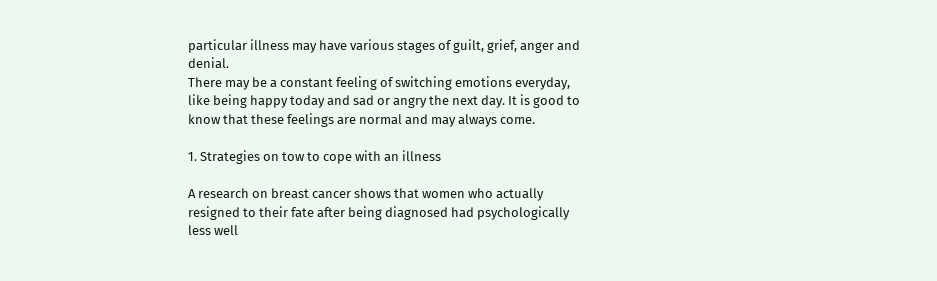particular illness may have various stages of guilt, grief, anger and denial.
There may be a constant feeling of switching emotions everyday, like being happy today and sad or angry the next day. It is good to know that these feelings are normal and may always come.

1. Strategies on tow to cope with an illness

A research on breast cancer shows that women who actually resigned to their fate after being diagnosed had psychologically less well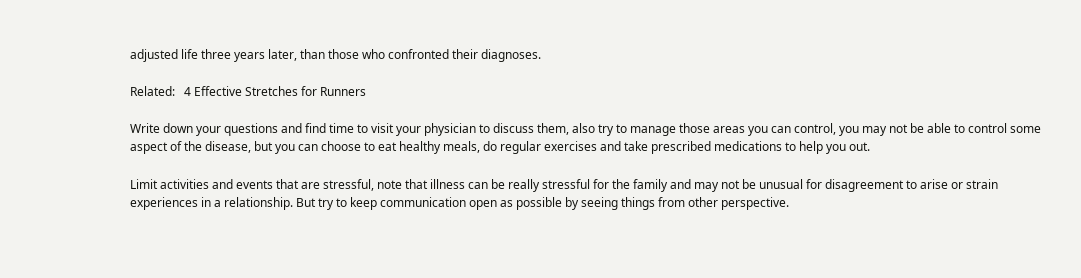adjusted life three years later, than those who confronted their diagnoses.

Related:   4 Effective Stretches for Runners

Write down your questions and find time to visit your physician to discuss them, also try to manage those areas you can control, you may not be able to control some aspect of the disease, but you can choose to eat healthy meals, do regular exercises and take prescribed medications to help you out.

Limit activities and events that are stressful, note that illness can be really stressful for the family and may not be unusual for disagreement to arise or strain experiences in a relationship. But try to keep communication open as possible by seeing things from other perspective.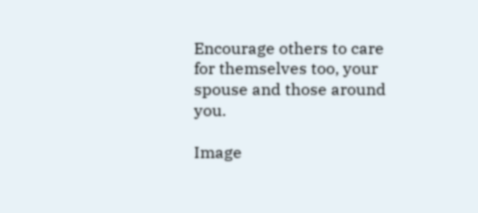Encourage others to care for themselves too, your spouse and those around you.

Image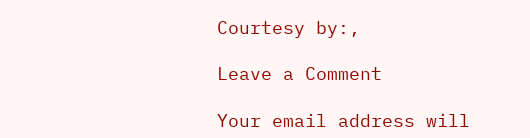Courtesy by:,

Leave a Comment

Your email address will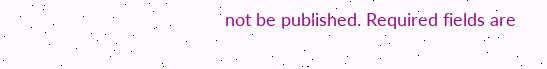not be published. Required fields are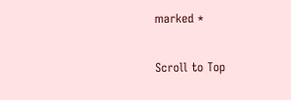marked *

Scroll to Top